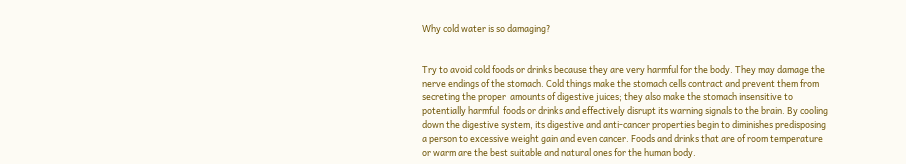Why cold water is so damaging?


Try to avoid cold foods or drinks because they are very harmful for the body. They may damage the nerve endings of the stomach. Cold things make the stomach cells contract and prevent them from secreting the proper  amounts of digestive juices; they also make the stomach insensitive to potentially harmful  foods or drinks and effectively disrupt its warning signals to the brain. By cooling down the digestive system, its digestive and anti-cancer properties begin to diminishes predisposing a person to excessive weight gain and even cancer. Foods and drinks that are of room temperature or warm are the best suitable and natural ones for the human body.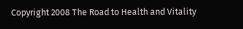Copyright 2008 The Road to Health and Vitality